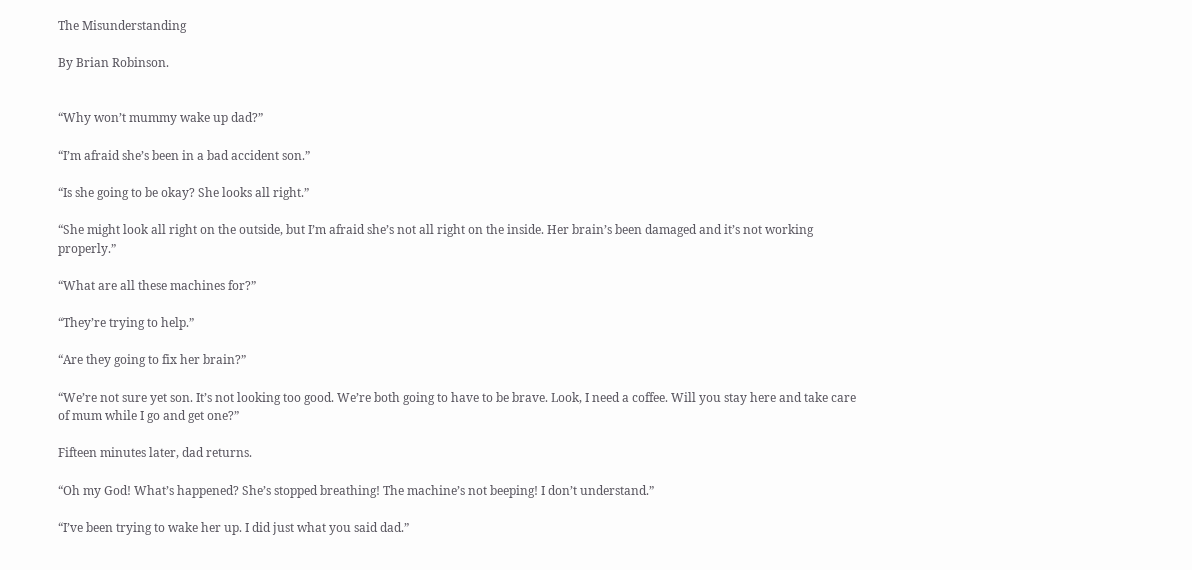The Misunderstanding

By Brian Robinson.


“Why won’t mummy wake up dad?”

“I’m afraid she’s been in a bad accident son.”

“Is she going to be okay? She looks all right.”

“She might look all right on the outside, but I’m afraid she’s not all right on the inside. Her brain’s been damaged and it’s not working properly.”

“What are all these machines for?”

“They’re trying to help.”

“Are they going to fix her brain?”

“We’re not sure yet son. It’s not looking too good. We’re both going to have to be brave. Look, I need a coffee. Will you stay here and take care of mum while I go and get one?”

Fifteen minutes later, dad returns.

“Oh my God! What’s happened? She’s stopped breathing! The machine’s not beeping! I don’t understand.”

“I’ve been trying to wake her up. I did just what you said dad.”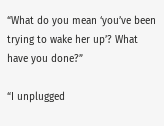“What do you mean ‘you’ve been trying to wake her up’? What have you done?”

“I unplugged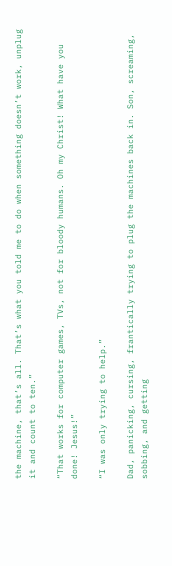the machine, that’s all. That’s what you told me to do when something doesn’t work, unplug it and count to ten.”

“That works for computer games, TVs, not for bloody humans. Oh my Christ! What have you done! Jesus!”

“I was only trying to help.”

Dad, panicking, cursing, frantically trying to plug the machines back in. Son, screaming, sobbing, and getting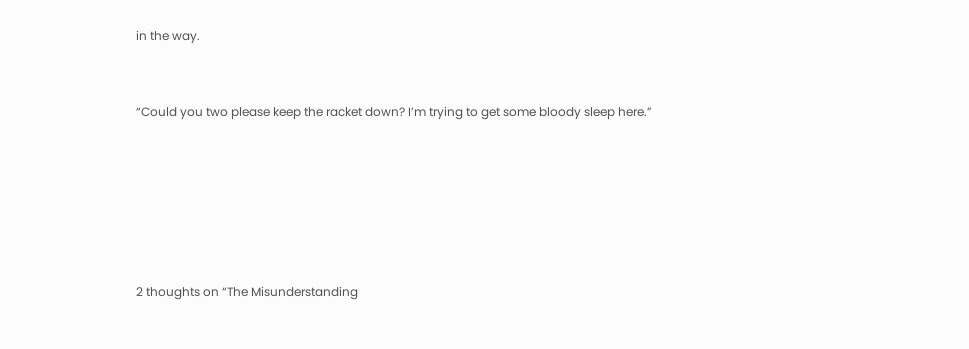in the way.


“Could you two please keep the racket down? I’m trying to get some bloody sleep here.”






2 thoughts on “The Misunderstanding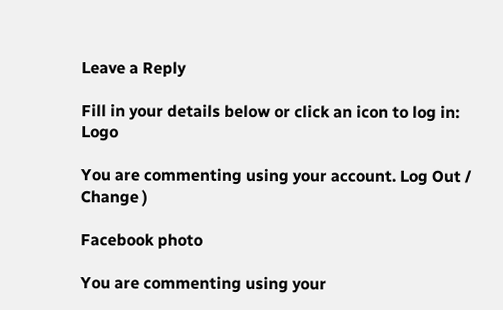Leave a Reply

Fill in your details below or click an icon to log in: Logo

You are commenting using your account. Log Out /  Change )

Facebook photo

You are commenting using your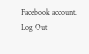Facebook account. Log Out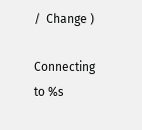/  Change )

Connecting to %s